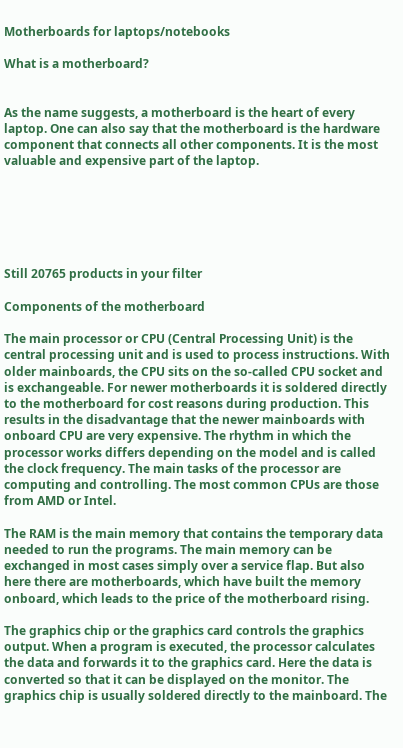Motherboards for laptops/notebooks

What is a motherboard?


As the name suggests, a motherboard is the heart of every laptop. One can also say that the motherboard is the hardware component that connects all other components. It is the most valuable and expensive part of the laptop.






Still 20765 products in your filter

Components of the motherboard

The main processor or CPU (Central Processing Unit) is the central processing unit and is used to process instructions. With older mainboards, the CPU sits on the so-called CPU socket and is exchangeable. For newer motherboards it is soldered directly to the motherboard for cost reasons during production. This results in the disadvantage that the newer mainboards with onboard CPU are very expensive. The rhythm in which the processor works differs depending on the model and is called the clock frequency. The main tasks of the processor are computing and controlling. The most common CPUs are those from AMD or Intel.

The RAM is the main memory that contains the temporary data needed to run the programs. The main memory can be exchanged in most cases simply over a service flap. But also here there are motherboards, which have built the memory onboard, which leads to the price of the motherboard rising.

The graphics chip or the graphics card controls the graphics output. When a program is executed, the processor calculates the data and forwards it to the graphics card. Here the data is converted so that it can be displayed on the monitor. The graphics chip is usually soldered directly to the mainboard. The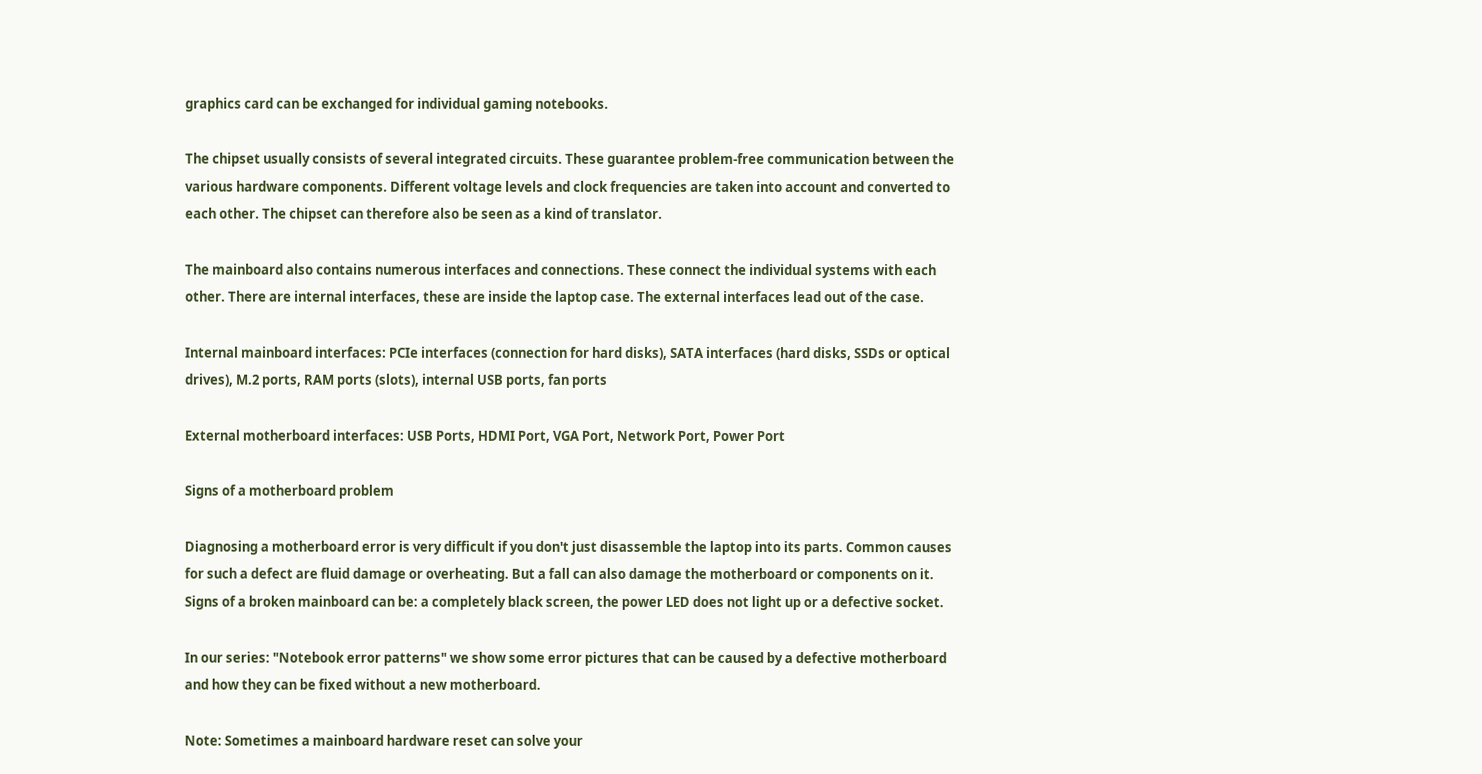graphics card can be exchanged for individual gaming notebooks.

The chipset usually consists of several integrated circuits. These guarantee problem-free communication between the various hardware components. Different voltage levels and clock frequencies are taken into account and converted to each other. The chipset can therefore also be seen as a kind of translator.

The mainboard also contains numerous interfaces and connections. These connect the individual systems with each other. There are internal interfaces, these are inside the laptop case. The external interfaces lead out of the case.

Internal mainboard interfaces: PCIe interfaces (connection for hard disks), SATA interfaces (hard disks, SSDs or optical drives), M.2 ports, RAM ports (slots), internal USB ports, fan ports

External motherboard interfaces: USB Ports, HDMI Port, VGA Port, Network Port, Power Port

Signs of a motherboard problem

Diagnosing a motherboard error is very difficult if you don't just disassemble the laptop into its parts. Common causes for such a defect are fluid damage or overheating. But a fall can also damage the motherboard or components on it. Signs of a broken mainboard can be: a completely black screen, the power LED does not light up or a defective socket.

In our series: "Notebook error patterns" we show some error pictures that can be caused by a defective motherboard and how they can be fixed without a new motherboard.

Note: Sometimes a mainboard hardware reset can solve your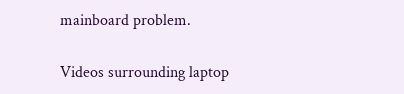mainboard problem.

Videos surrounding laptop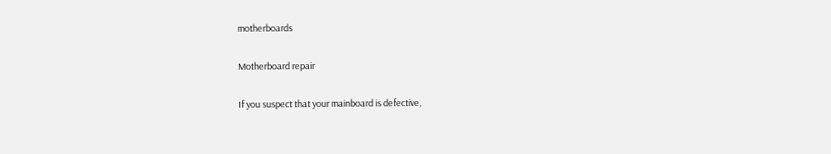motherboards

Motherboard repair

If you suspect that your mainboard is defective,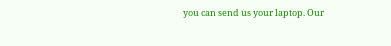you can send us your laptop. Our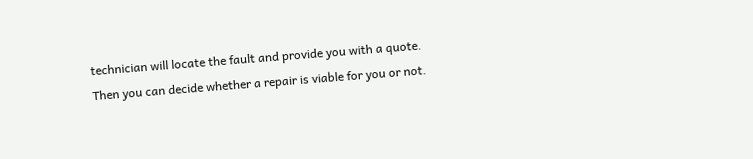technician will locate the fault and provide you with a quote. Then you can decide whether a repair is viable for you or not.